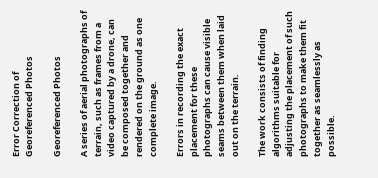Error Correction of Georeferenced Photos

Georeferenced Photos

A series of aerial photographs of terrain, such as frames from a video captured by a drone, can be composed together and rendered on the ground as one complete image.

Errors in recording the exact placement for these photographs can cause visible seams between them when laid out on the terrain.

The work consists of finding algorithms suitable for adjusting the placement of such photographs to make them fit together as seamlessly as possible.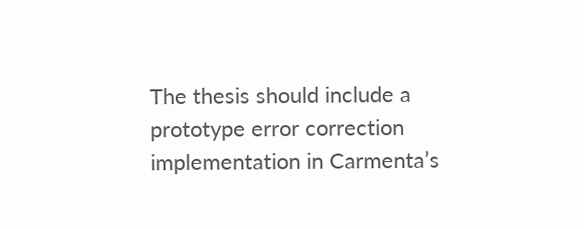The thesis should include a prototype error correction implementation in Carmenta’s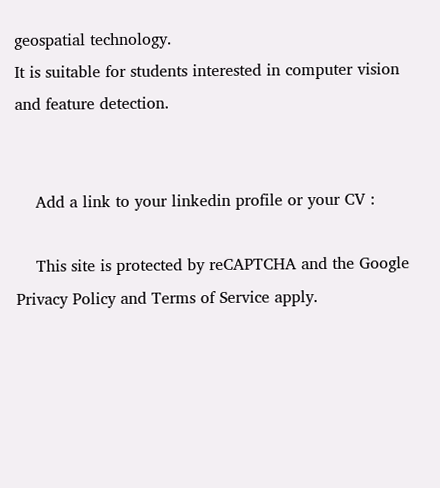geospatial technology.
It is suitable for students interested in computer vision
and feature detection.


    Add a link to your linkedin profile or your CV :

    This site is protected by reCAPTCHA and the Google Privacy Policy and Terms of Service apply.